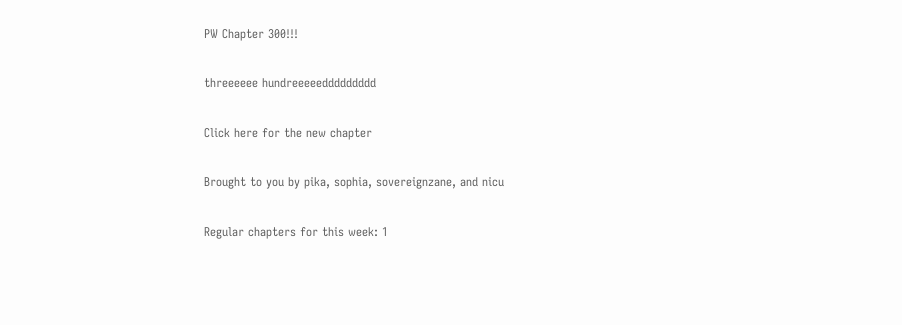PW Chapter 300!!!

threeeeee hundreeeeeddddddddd

Click here for the new chapter

Brought to you by pika, sophia, sovereignzane, and nicu

Regular chapters for this week: 1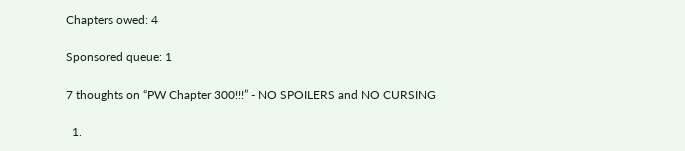Chapters owed: 4

Sponsored queue: 1

7 thoughts on “PW Chapter 300!!!” - NO SPOILERS and NO CURSING

  1.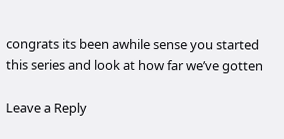congrats its been awhile sense you started this series and look at how far we’ve gotten

Leave a Reply